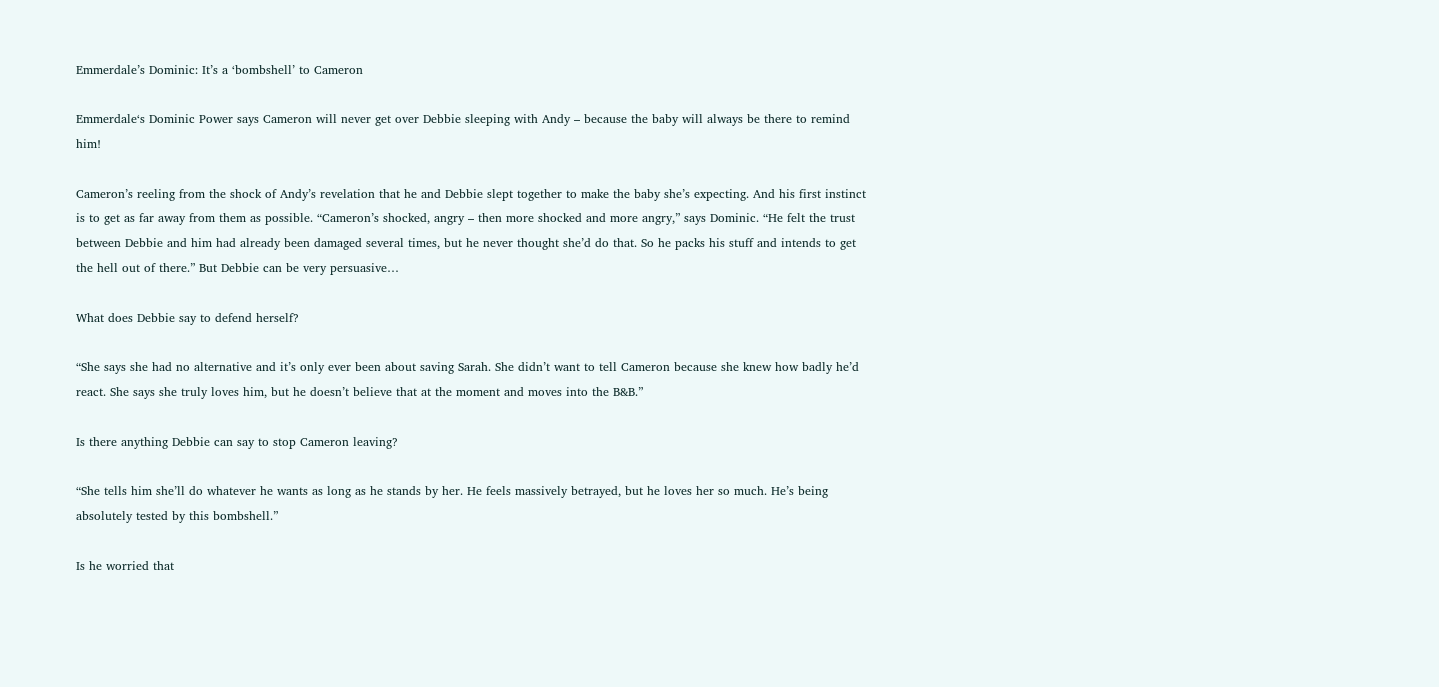Emmerdale’s Dominic: It’s a ‘bombshell’ to Cameron

Emmerdale‘s Dominic Power says Cameron will never get over Debbie sleeping with Andy – because the baby will always be there to remind him!

Cameron’s reeling from the shock of Andy’s revelation that he and Debbie slept together to make the baby she’s expecting. And his first instinct is to get as far away from them as possible. “Cameron’s shocked, angry – then more shocked and more angry,” says Dominic. “He felt the trust between Debbie and him had already been damaged several times, but he never thought she’d do that. So he packs his stuff and intends to get the hell out of there.” But Debbie can be very persuasive…

What does Debbie say to defend herself?

“She says she had no alternative and it’s only ever been about saving Sarah. She didn’t want to tell Cameron because she knew how badly he’d react. She says she truly loves him, but he doesn’t believe that at the moment and moves into the B&B.”

Is there anything Debbie can say to stop Cameron leaving?

“She tells him she’ll do whatever he wants as long as he stands by her. He feels massively betrayed, but he loves her so much. He’s being absolutely tested by this bombshell.”

Is he worried that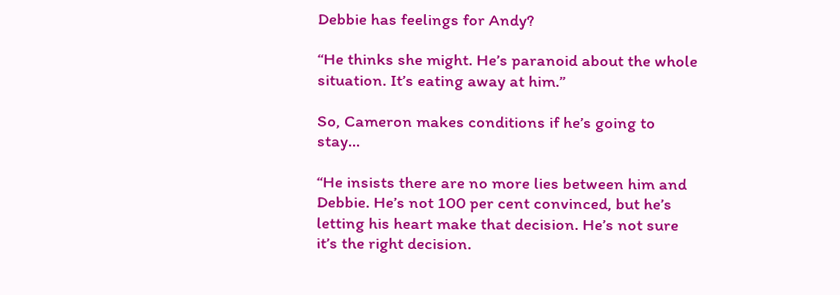Debbie has feelings for Andy?

“He thinks she might. He’s paranoid about the whole situation. It’s eating away at him.”

So, Cameron makes conditions if he’s going to stay…

“He insists there are no more lies between him and Debbie. He’s not 100 per cent convinced, but he’s letting his heart make that decision. He’s not sure it’s the right decision.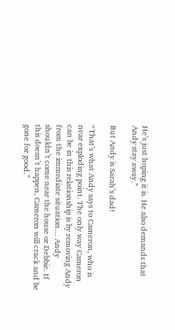He’s just hoping it is. He also demands that Andy stay away.”

But Andy is Sarah’s dad!

“That’s what Andy says to Cameron, who is near exploding point. The only way Cameron can be in this relationship is by removing Andy from the immediate situation… Andy shouldn’t come near the house or Debbie. If this doesn’t happen, Cameron will crack and be gone for good.”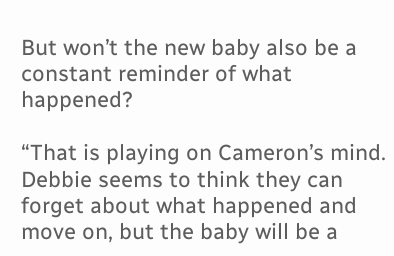But won’t the new baby also be a constant reminder of what happened?

“That is playing on Cameron’s mind. Debbie seems to think they can forget about what happened and move on, but the baby will be a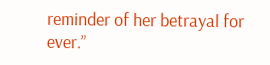reminder of her betrayal for ever.”